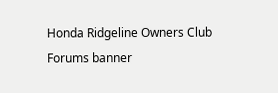Honda Ridgeline Owners Club Forums banner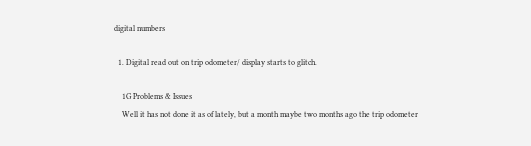digital numbers

  1. Digital read out on trip odometer/ display starts to glitch.

    1G Problems & Issues
    Well it has not done it as of lately, but a month maybe two months ago the trip odometer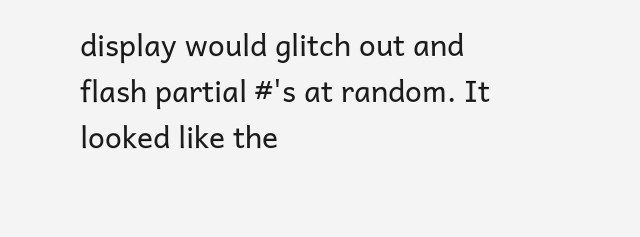display would glitch out and flash partial #'s at random. It looked like the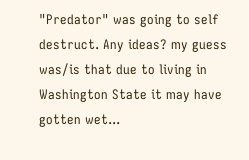"Predator" was going to self destruct. Any ideas? my guess was/is that due to living in Washington State it may have gotten wet...